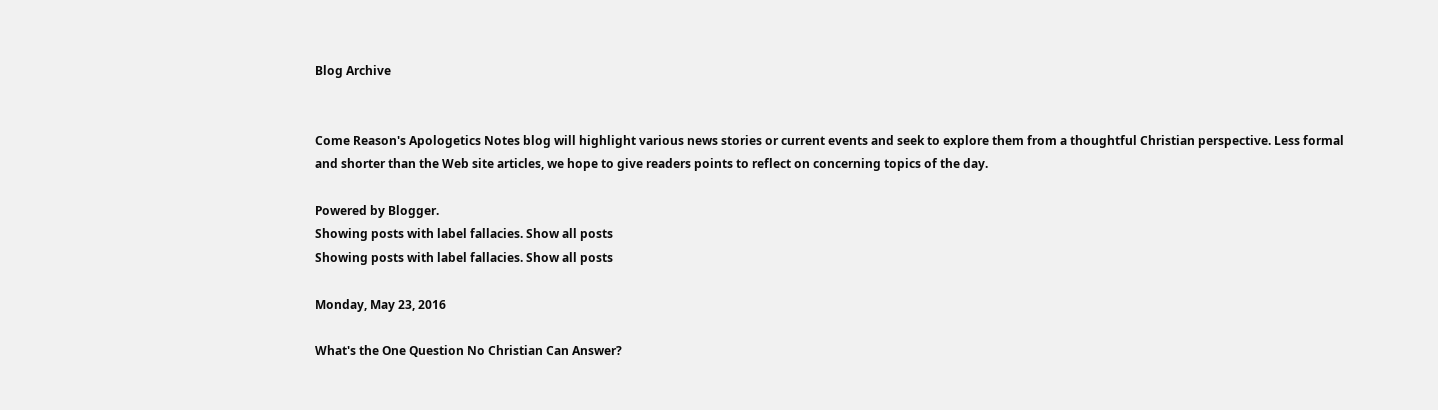Blog Archive


Come Reason's Apologetics Notes blog will highlight various news stories or current events and seek to explore them from a thoughtful Christian perspective. Less formal and shorter than the Web site articles, we hope to give readers points to reflect on concerning topics of the day.

Powered by Blogger.
Showing posts with label fallacies. Show all posts
Showing posts with label fallacies. Show all posts

Monday, May 23, 2016

What's the One Question No Christian Can Answer?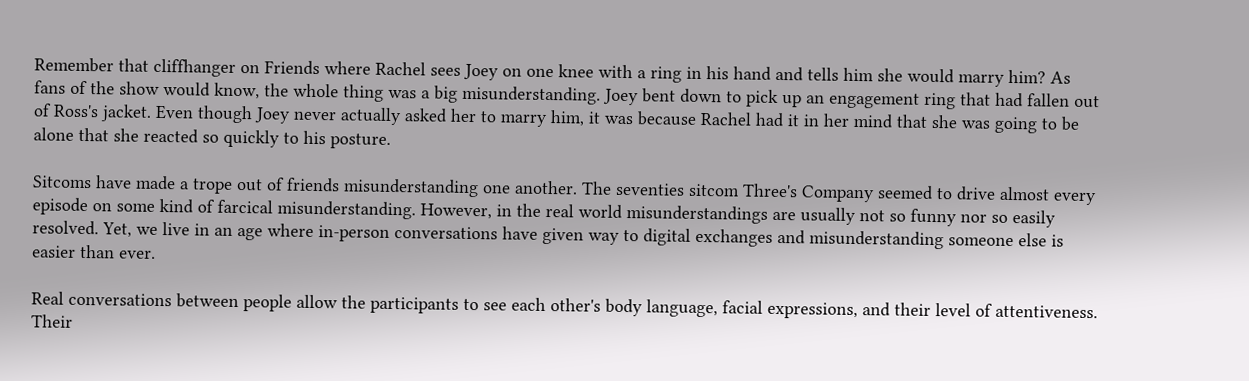Remember that cliffhanger on Friends where Rachel sees Joey on one knee with a ring in his hand and tells him she would marry him? As fans of the show would know, the whole thing was a big misunderstanding. Joey bent down to pick up an engagement ring that had fallen out of Ross's jacket. Even though Joey never actually asked her to marry him, it was because Rachel had it in her mind that she was going to be alone that she reacted so quickly to his posture.

Sitcoms have made a trope out of friends misunderstanding one another. The seventies sitcom Three's Company seemed to drive almost every episode on some kind of farcical misunderstanding. However, in the real world misunderstandings are usually not so funny nor so easily resolved. Yet, we live in an age where in-person conversations have given way to digital exchanges and misunderstanding someone else is easier than ever.

Real conversations between people allow the participants to see each other's body language, facial expressions, and their level of attentiveness. Their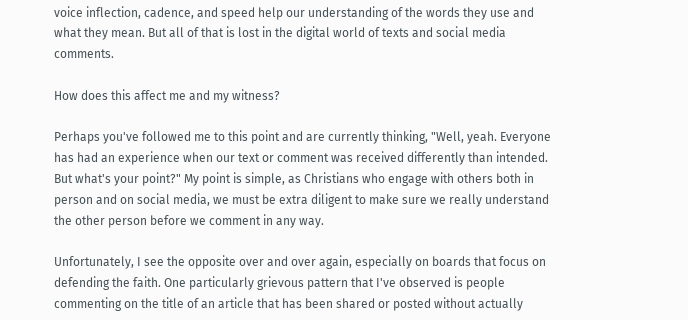voice inflection, cadence, and speed help our understanding of the words they use and what they mean. But all of that is lost in the digital world of texts and social media comments.

How does this affect me and my witness?

Perhaps you've followed me to this point and are currently thinking, "Well, yeah. Everyone has had an experience when our text or comment was received differently than intended. But what's your point?" My point is simple, as Christians who engage with others both in person and on social media, we must be extra diligent to make sure we really understand the other person before we comment in any way.

Unfortunately, I see the opposite over and over again, especially on boards that focus on defending the faith. One particularly grievous pattern that I've observed is people commenting on the title of an article that has been shared or posted without actually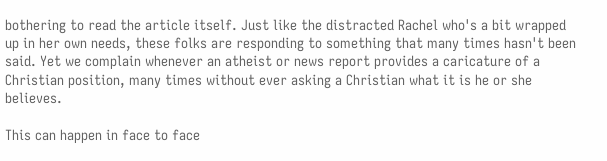bothering to read the article itself. Just like the distracted Rachel who's a bit wrapped up in her own needs, these folks are responding to something that many times hasn't been said. Yet we complain whenever an atheist or news report provides a caricature of a Christian position, many times without ever asking a Christian what it is he or she believes.

This can happen in face to face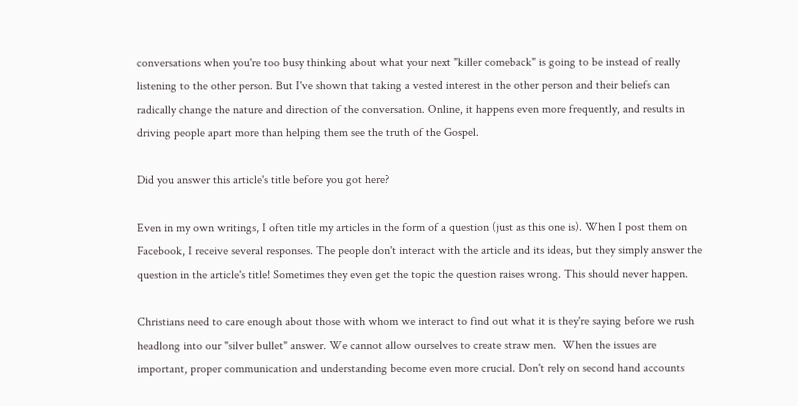conversations when you're too busy thinking about what your next "killer comeback" is going to be instead of really listening to the other person. But I've shown that taking a vested interest in the other person and their beliefs can radically change the nature and direction of the conversation. Online, it happens even more frequently, and results in driving people apart more than helping them see the truth of the Gospel.

Did you answer this article's title before you got here?

Even in my own writings, I often title my articles in the form of a question (just as this one is). When I post them on Facebook, I receive several responses. The people don't interact with the article and its ideas, but they simply answer the question in the article's title! Sometimes they even get the topic the question raises wrong. This should never happen.

Christians need to care enough about those with whom we interact to find out what it is they're saying before we rush headlong into our "silver bullet" answer. We cannot allow ourselves to create straw men.  When the issues are important, proper communication and understanding become even more crucial. Don't rely on second hand accounts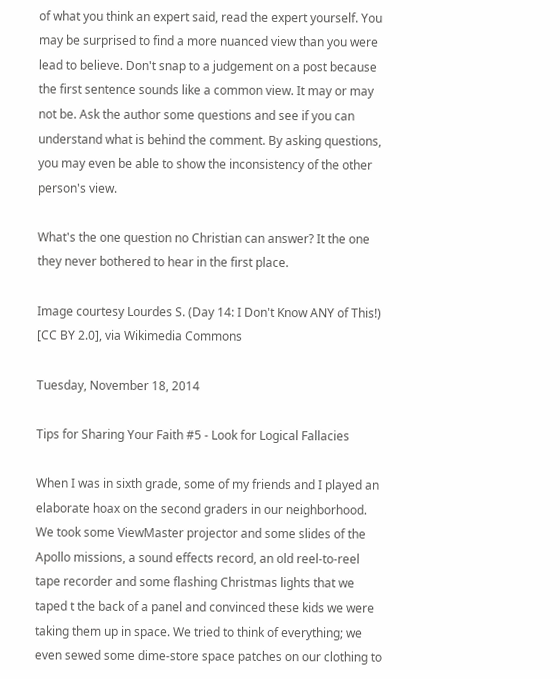of what you think an expert said, read the expert yourself. You may be surprised to find a more nuanced view than you were lead to believe. Don't snap to a judgement on a post because the first sentence sounds like a common view. It may or may not be. Ask the author some questions and see if you can understand what is behind the comment. By asking questions, you may even be able to show the inconsistency of the other person's view.

What's the one question no Christian can answer? It the one they never bothered to hear in the first place.

Image courtesy Lourdes S. (Day 14: I Don't Know ANY of This!) [CC BY 2.0], via Wikimedia Commons

Tuesday, November 18, 2014

Tips for Sharing Your Faith #5 - Look for Logical Fallacies

When I was in sixth grade, some of my friends and I played an elaborate hoax on the second graders in our neighborhood. We took some ViewMaster projector and some slides of the Apollo missions, a sound effects record, an old reel-to-reel tape recorder and some flashing Christmas lights that we taped t the back of a panel and convinced these kids we were taking them up in space. We tried to think of everything; we even sewed some dime-store space patches on our clothing to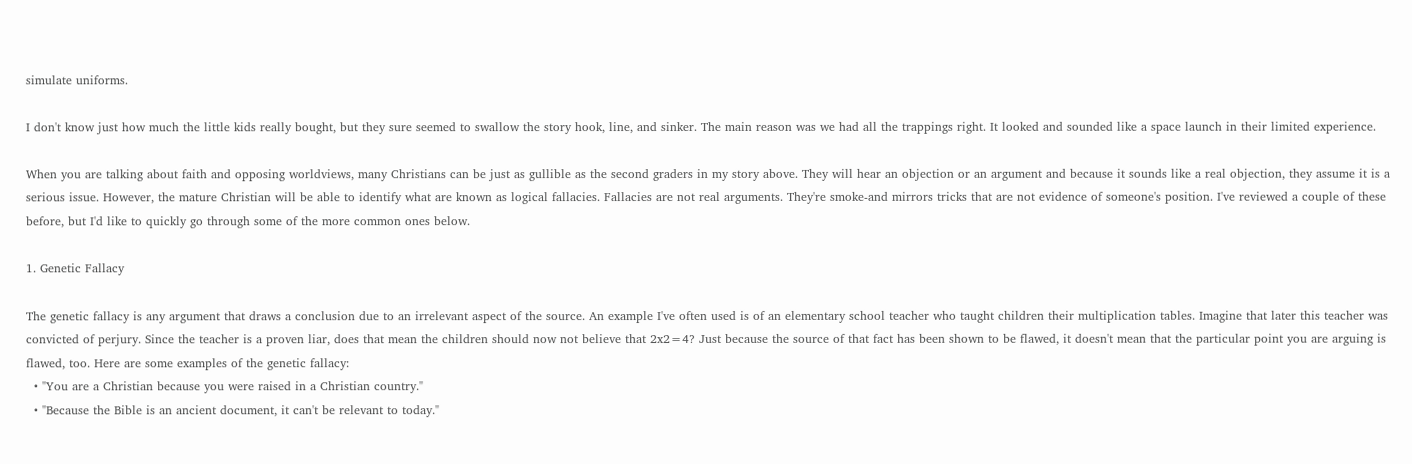simulate uniforms.

I don't know just how much the little kids really bought, but they sure seemed to swallow the story hook, line, and sinker. The main reason was we had all the trappings right. It looked and sounded like a space launch in their limited experience.

When you are talking about faith and opposing worldviews, many Christians can be just as gullible as the second graders in my story above. They will hear an objection or an argument and because it sounds like a real objection, they assume it is a serious issue. However, the mature Christian will be able to identify what are known as logical fallacies. Fallacies are not real arguments. They're smoke-and mirrors tricks that are not evidence of someone's position. I've reviewed a couple of these before, but I'd like to quickly go through some of the more common ones below.

1. Genetic Fallacy

The genetic fallacy is any argument that draws a conclusion due to an irrelevant aspect of the source. An example I've often used is of an elementary school teacher who taught children their multiplication tables. Imagine that later this teacher was convicted of perjury. Since the teacher is a proven liar, does that mean the children should now not believe that 2x2=4? Just because the source of that fact has been shown to be flawed, it doesn't mean that the particular point you are arguing is flawed, too. Here are some examples of the genetic fallacy:
  • "You are a Christian because you were raised in a Christian country."
  • "Because the Bible is an ancient document, it can't be relevant to today."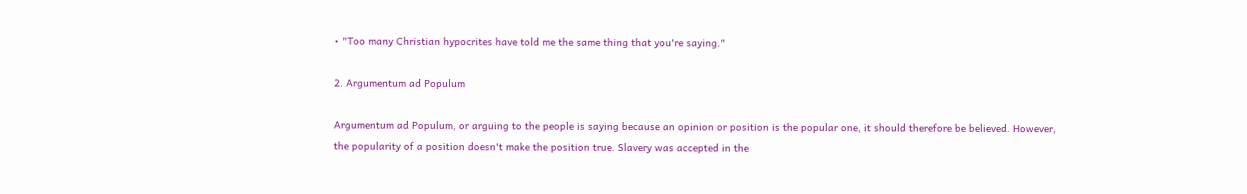• "Too many Christian hypocrites have told me the same thing that you're saying."

2. Argumentum ad Populum

Argumentum ad Populum, or arguing to the people is saying because an opinion or position is the popular one, it should therefore be believed. However, the popularity of a position doesn't make the position true. Slavery was accepted in the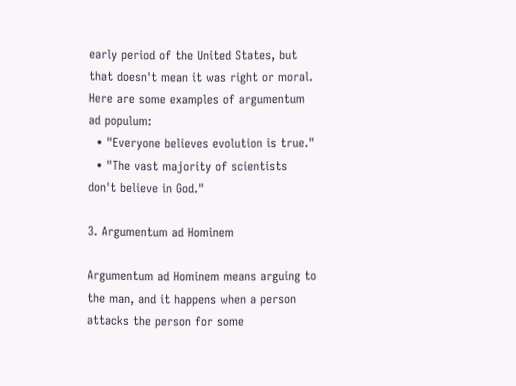early period of the United States, but that doesn't mean it was right or moral. Here are some examples of argumentum ad populum:
  • "Everyone believes evolution is true."
  • "The vast majority of scientists don't believe in God."

3. Argumentum ad Hominem

Argumentum ad Hominem means arguing to the man, and it happens when a person attacks the person for some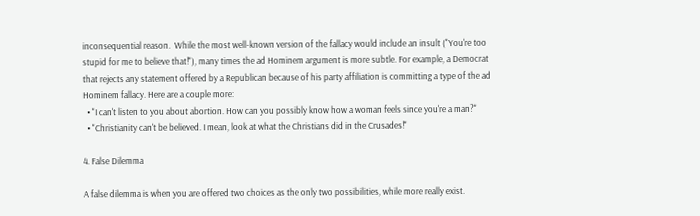inconsequential reason.  While the most well-known version of the fallacy would include an insult ("You're too stupid for me to believe that!"), many times the ad Hominem argument is more subtle. For example, a Democrat that rejects any statement offered by a Republican because of his party affiliation is committing a type of the ad Hominem fallacy. Here are a couple more:
  • "I can't listen to you about abortion. How can you possibly know how a woman feels since you're a man?"
  • "Christianity can't be believed. I mean, look at what the Christians did in the Crusades!"

4. False Dilemma

A false dilemma is when you are offered two choices as the only two possibilities, while more really exist.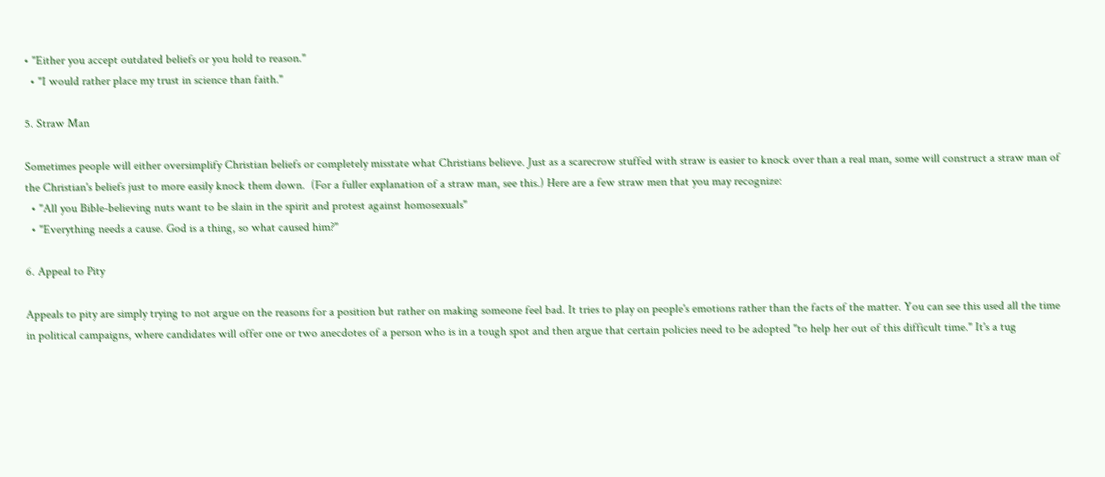• "Either you accept outdated beliefs or you hold to reason."
  • "I would rather place my trust in science than faith."

5. Straw Man

Sometimes people will either oversimplify Christian beliefs or completely misstate what Christians believe. Just as a scarecrow stuffed with straw is easier to knock over than a real man, some will construct a straw man of the Christian's beliefs just to more easily knock them down.  (For a fuller explanation of a straw man, see this.) Here are a few straw men that you may recognize:
  • "All you Bible-believing nuts want to be slain in the spirit and protest against homosexuals"
  • "Everything needs a cause. God is a thing, so what caused him?"

6. Appeal to Pity

Appeals to pity are simply trying to not argue on the reasons for a position but rather on making someone feel bad. It tries to play on people's emotions rather than the facts of the matter. You can see this used all the time in political campaigns, where candidates will offer one or two anecdotes of a person who is in a tough spot and then argue that certain policies need to be adopted "to help her out of this difficult time." It's a tug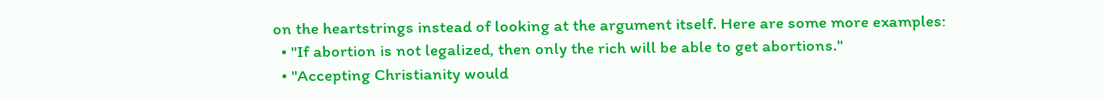on the heartstrings instead of looking at the argument itself. Here are some more examples:
  • "If abortion is not legalized, then only the rich will be able to get abortions."
  • "Accepting Christianity would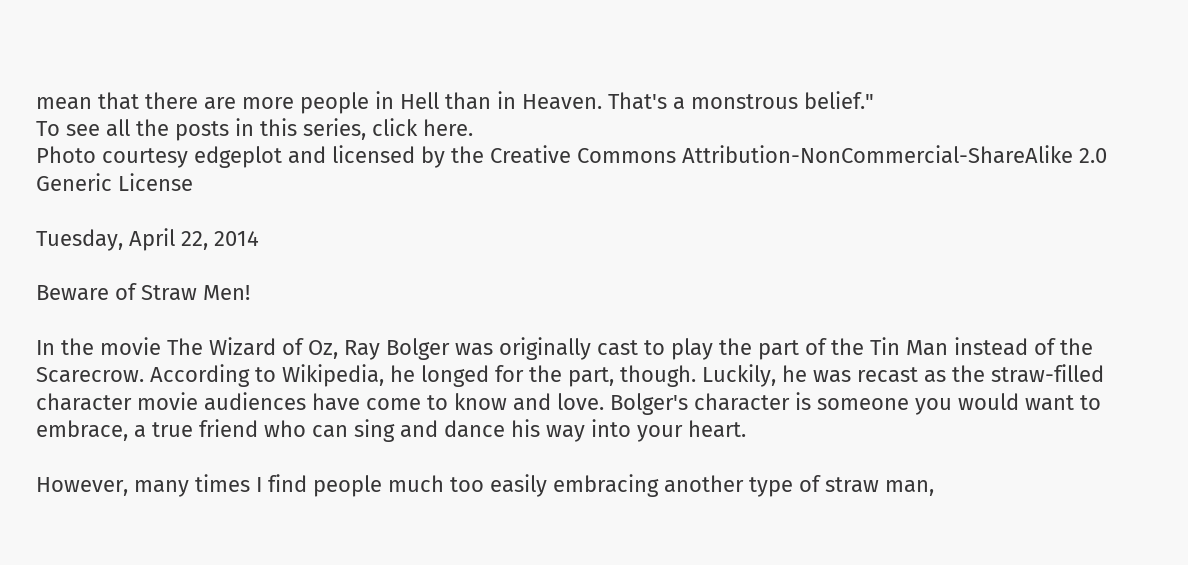mean that there are more people in Hell than in Heaven. That's a monstrous belief."
To see all the posts in this series, click here.
Photo courtesy edgeplot and licensed by the Creative Commons Attribution-NonCommercial-ShareAlike 2.0 Generic License

Tuesday, April 22, 2014

Beware of Straw Men!

In the movie The Wizard of Oz, Ray Bolger was originally cast to play the part of the Tin Man instead of the Scarecrow. According to Wikipedia, he longed for the part, though. Luckily, he was recast as the straw-filled character movie audiences have come to know and love. Bolger's character is someone you would want to embrace, a true friend who can sing and dance his way into your heart.

However, many times I find people much too easily embracing another type of straw man,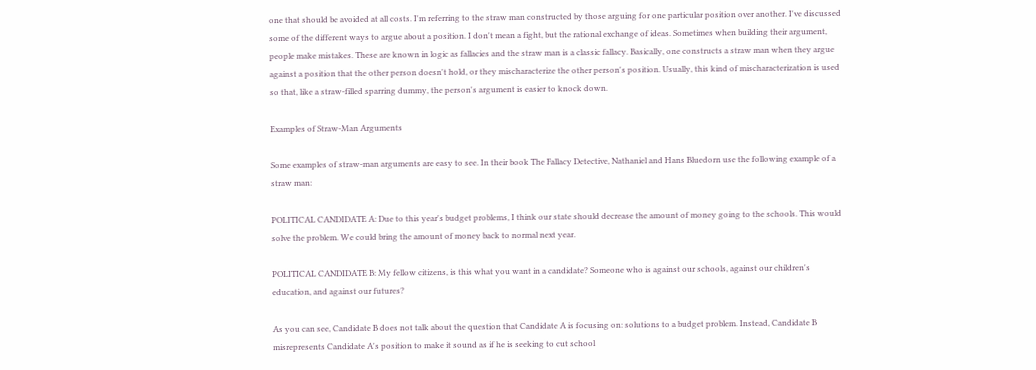one that should be avoided at all costs. I'm referring to the straw man constructed by those arguing for one particular position over another. I've discussed some of the different ways to argue about a position. I don't mean a fight, but the rational exchange of ideas. Sometimes when building their argument, people make mistakes. These are known in logic as fallacies and the straw man is a classic fallacy. Basically, one constructs a straw man when they argue against a position that the other person doesn't hold, or they mischaracterize the other person's position. Usually, this kind of mischaracterization is used so that, like a straw-filled sparring dummy, the person's argument is easier to knock down.

Examples of Straw-Man Arguments

Some examples of straw-man arguments are easy to see. In their book The Fallacy Detective, Nathaniel and Hans Bluedorn use the following example of a straw man:

POLITICAL CANDIDATE A: Due to this year's budget problems, I think our state should decrease the amount of money going to the schools. This would solve the problem. We could bring the amount of money back to normal next year.

POLITICAL CANDIDATE B: My fellow citizens, is this what you want in a candidate? Someone who is against our schools, against our children's education, and against our futures?

As you can see, Candidate B does not talk about the question that Candidate A is focusing on: solutions to a budget problem. Instead, Candidate B misrepresents Candidate A's position to make it sound as if he is seeking to cut school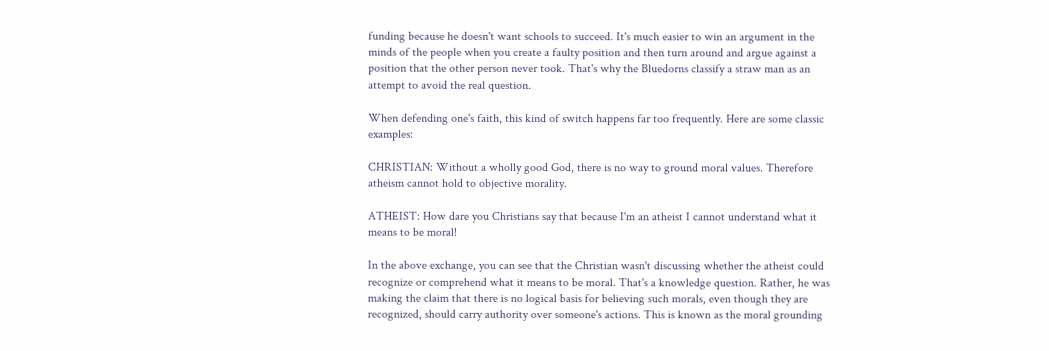funding because he doesn't want schools to succeed. It's much easier to win an argument in the minds of the people when you create a faulty position and then turn around and argue against a position that the other person never took. That's why the Bluedorns classify a straw man as an attempt to avoid the real question.

When defending one's faith, this kind of switch happens far too frequently. Here are some classic examples:

CHRISTIAN: Without a wholly good God, there is no way to ground moral values. Therefore atheism cannot hold to objective morality.

ATHEIST: How dare you Christians say that because I'm an atheist I cannot understand what it means to be moral!

In the above exchange, you can see that the Christian wasn't discussing whether the atheist could recognize or comprehend what it means to be moral. That's a knowledge question. Rather, he was making the claim that there is no logical basis for believing such morals, even though they are recognized, should carry authority over someone's actions. This is known as the moral grounding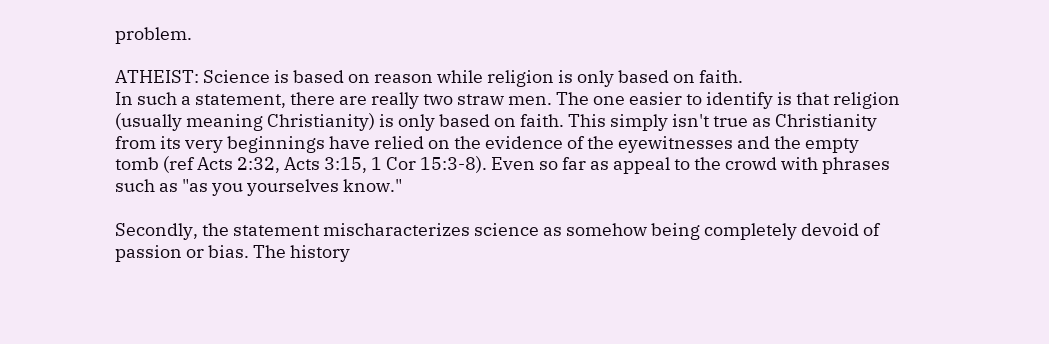problem.

ATHEIST: Science is based on reason while religion is only based on faith.
In such a statement, there are really two straw men. The one easier to identify is that religion (usually meaning Christianity) is only based on faith. This simply isn't true as Christianity from its very beginnings have relied on the evidence of the eyewitnesses and the empty tomb (ref Acts 2:32, Acts 3:15, 1 Cor 15:3-8). Even so far as appeal to the crowd with phrases such as "as you yourselves know."

Secondly, the statement mischaracterizes science as somehow being completely devoid of passion or bias. The history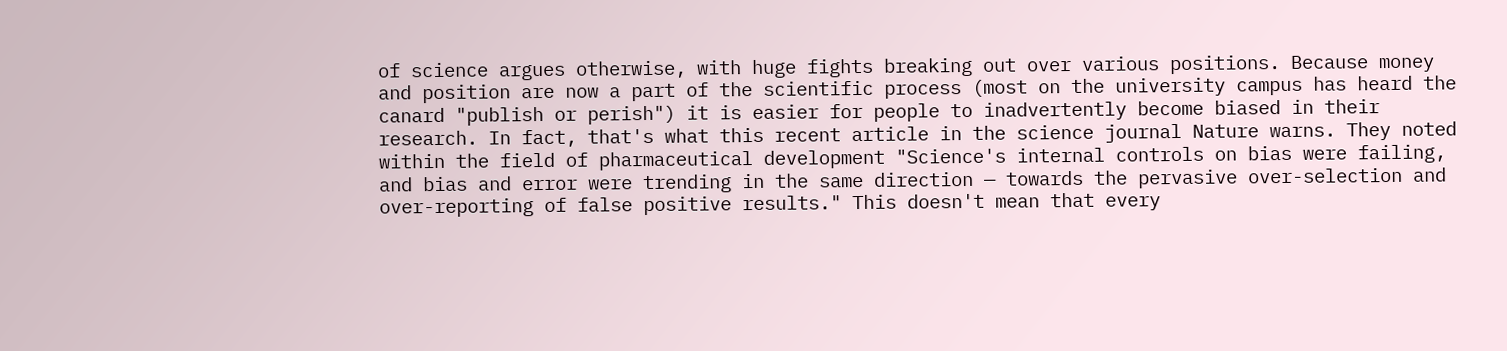of science argues otherwise, with huge fights breaking out over various positions. Because money and position are now a part of the scientific process (most on the university campus has heard the canard "publish or perish") it is easier for people to inadvertently become biased in their research. In fact, that's what this recent article in the science journal Nature warns. They noted within the field of pharmaceutical development "Science's internal controls on bias were failing, and bias and error were trending in the same direction — towards the pervasive over-selection and over-reporting of false positive results." This doesn't mean that every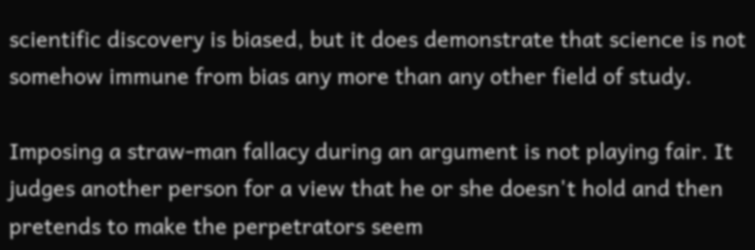scientific discovery is biased, but it does demonstrate that science is not somehow immune from bias any more than any other field of study.

Imposing a straw-man fallacy during an argument is not playing fair. It judges another person for a view that he or she doesn't hold and then pretends to make the perpetrators seem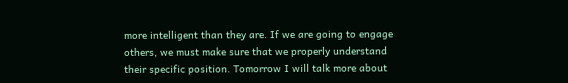more intelligent than they are. If we are going to engage others, we must make sure that we properly understand their specific position. Tomorrow I will talk more about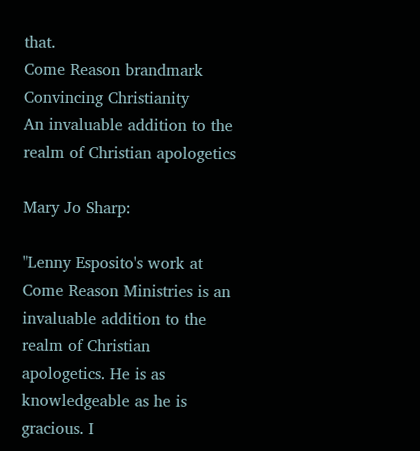that.
Come Reason brandmark Convincing Christianity
An invaluable addition to the realm of Christian apologetics

Mary Jo Sharp:

"Lenny Esposito's work at Come Reason Ministries is an invaluable addition to the realm of Christian apologetics. He is as knowledgeable as he is gracious. I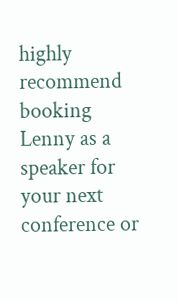highly recommend booking Lenny as a speaker for your next conference or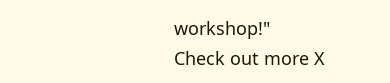workshop!"
Check out more X